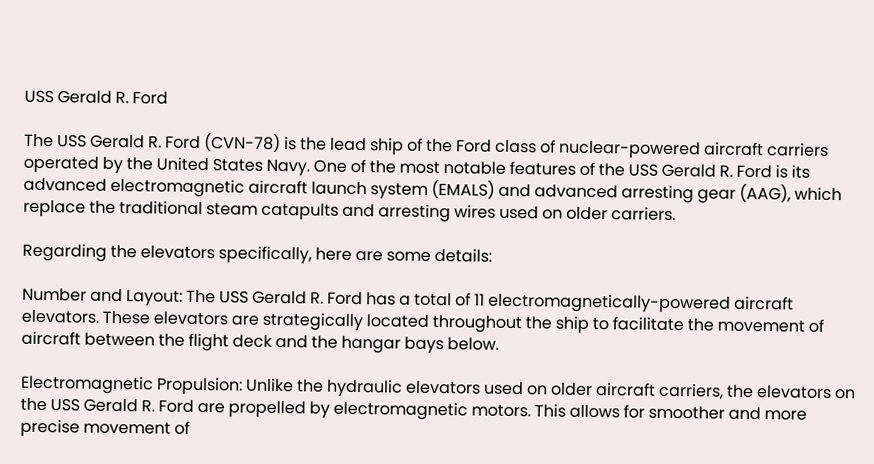USS Gerald R. Ford

The USS Gerald R. Ford (CVN-78) is the lead ship of the Ford class of nuclear-powered aircraft carriers operated by the United States Navy. One of the most notable features of the USS Gerald R. Ford is its advanced electromagnetic aircraft launch system (EMALS) and advanced arresting gear (AAG), which replace the traditional steam catapults and arresting wires used on older carriers.

Regarding the elevators specifically, here are some details:

Number and Layout: The USS Gerald R. Ford has a total of 11 electromagnetically-powered aircraft elevators. These elevators are strategically located throughout the ship to facilitate the movement of aircraft between the flight deck and the hangar bays below.

Electromagnetic Propulsion: Unlike the hydraulic elevators used on older aircraft carriers, the elevators on the USS Gerald R. Ford are propelled by electromagnetic motors. This allows for smoother and more precise movement of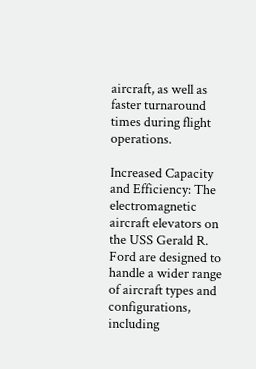aircraft, as well as faster turnaround times during flight operations.

Increased Capacity and Efficiency: The electromagnetic aircraft elevators on the USS Gerald R. Ford are designed to handle a wider range of aircraft types and configurations, including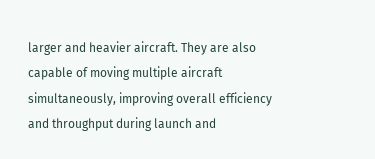larger and heavier aircraft. They are also capable of moving multiple aircraft simultaneously, improving overall efficiency and throughput during launch and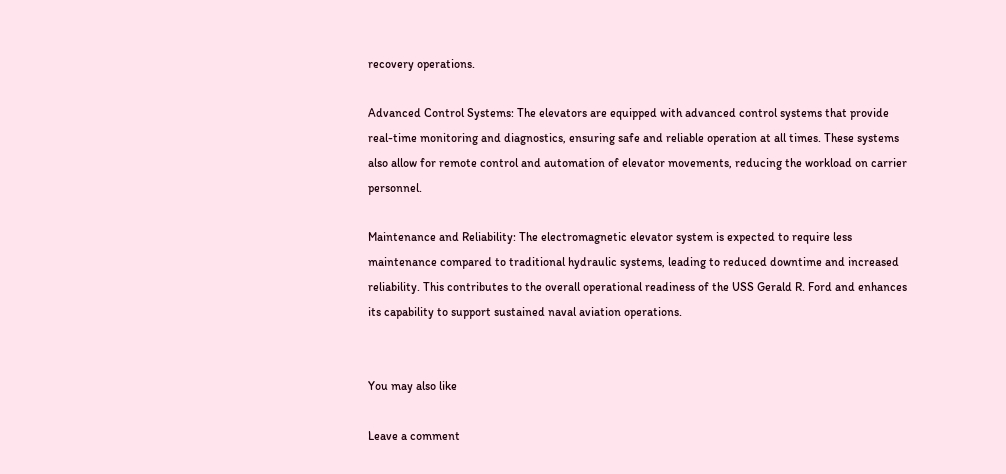recovery operations.

Advanced Control Systems: The elevators are equipped with advanced control systems that provide real-time monitoring and diagnostics, ensuring safe and reliable operation at all times. These systems also allow for remote control and automation of elevator movements, reducing the workload on carrier personnel.

Maintenance and Reliability: The electromagnetic elevator system is expected to require less maintenance compared to traditional hydraulic systems, leading to reduced downtime and increased reliability. This contributes to the overall operational readiness of the USS Gerald R. Ford and enhances its capability to support sustained naval aviation operations.


You may also like

Leave a comment